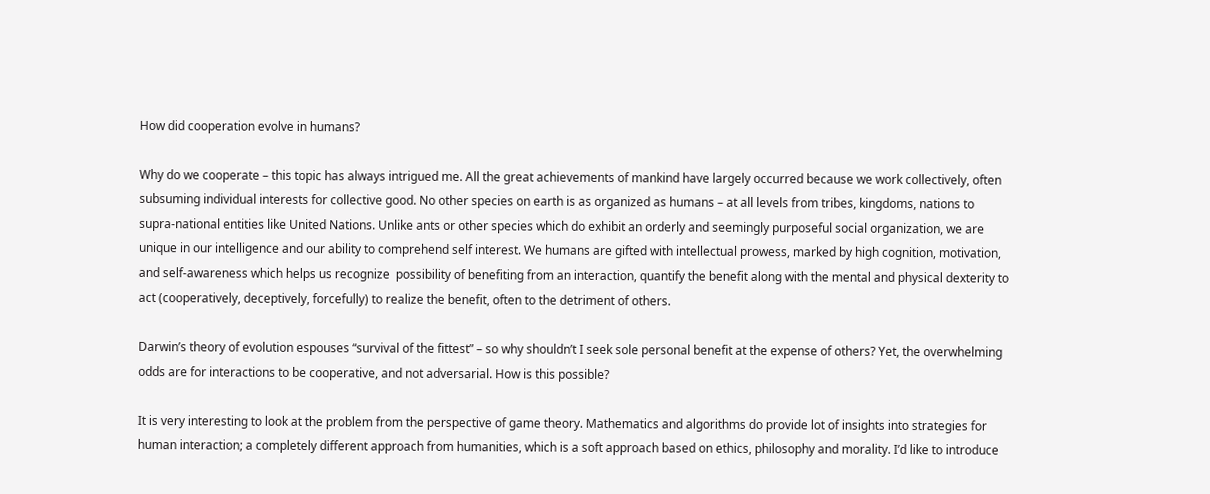How did cooperation evolve in humans?

Why do we cooperate – this topic has always intrigued me. All the great achievements of mankind have largely occurred because we work collectively, often subsuming individual interests for collective good. No other species on earth is as organized as humans – at all levels from tribes, kingdoms, nations to supra-national entities like United Nations. Unlike ants or other species which do exhibit an orderly and seemingly purposeful social organization, we are unique in our intelligence and our ability to comprehend self interest. We humans are gifted with intellectual prowess, marked by high cognition, motivation, and self-awareness which helps us recognize  possibility of benefiting from an interaction, quantify the benefit along with the mental and physical dexterity to act (cooperatively, deceptively, forcefully) to realize the benefit, often to the detriment of others.

Darwin’s theory of evolution espouses “survival of the fittest” – so why shouldn’t I seek sole personal benefit at the expense of others? Yet, the overwhelming odds are for interactions to be cooperative, and not adversarial. How is this possible?

It is very interesting to look at the problem from the perspective of game theory. Mathematics and algorithms do provide lot of insights into strategies for human interaction; a completely different approach from humanities, which is a soft approach based on ethics, philosophy and morality. I’d like to introduce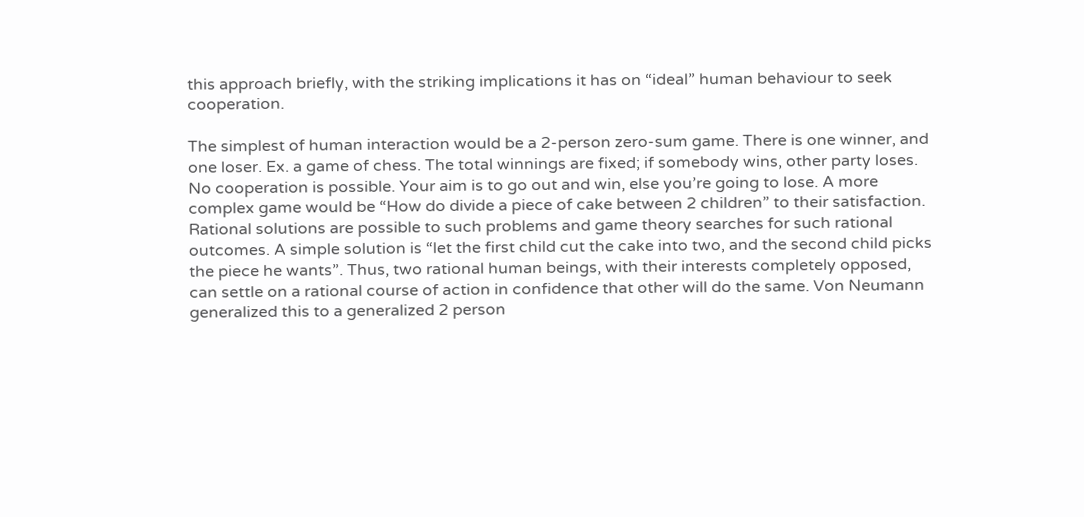this approach briefly, with the striking implications it has on “ideal” human behaviour to seek cooperation.

The simplest of human interaction would be a 2-person zero-sum game. There is one winner, and one loser. Ex. a game of chess. The total winnings are fixed; if somebody wins, other party loses. No cooperation is possible. Your aim is to go out and win, else you’re going to lose. A more complex game would be “How do divide a piece of cake between 2 children” to their satisfaction. Rational solutions are possible to such problems and game theory searches for such rational outcomes. A simple solution is “let the first child cut the cake into two, and the second child picks the piece he wants”. Thus, two rational human beings, with their interests completely opposed, can settle on a rational course of action in confidence that other will do the same. Von Neumann generalized this to a generalized 2 person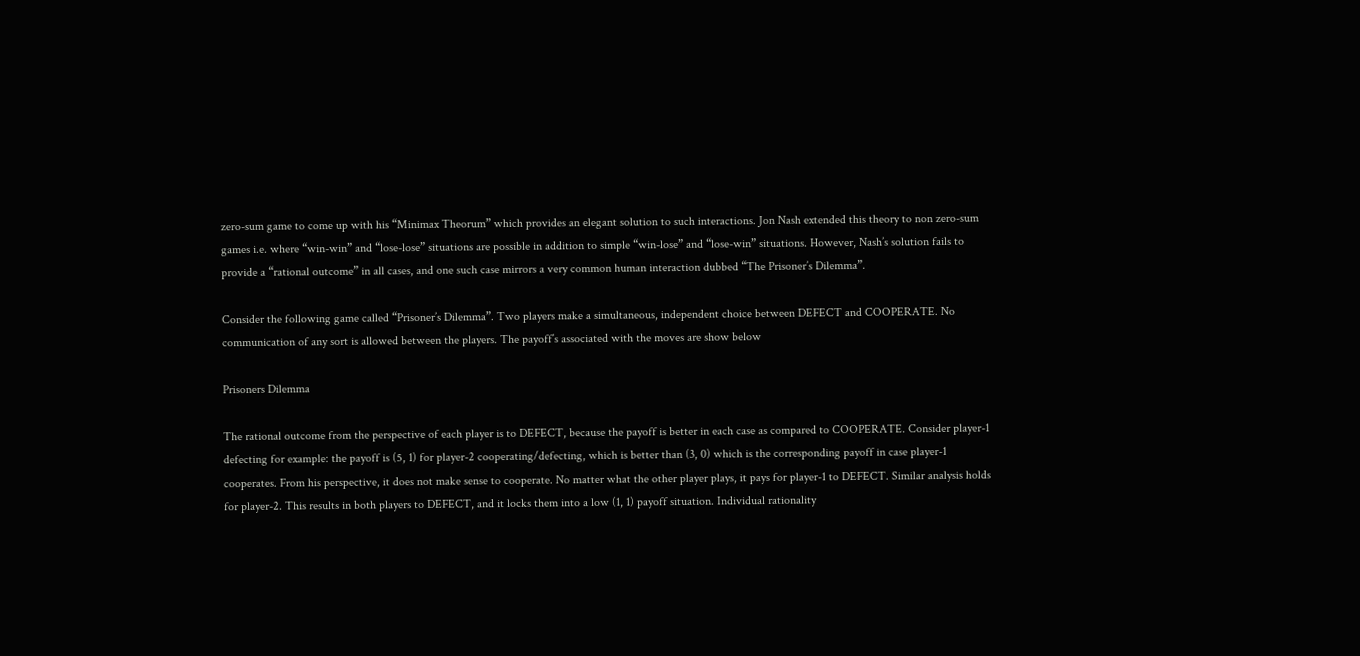zero-sum game to come up with his “Minimax Theorum” which provides an elegant solution to such interactions. Jon Nash extended this theory to non zero-sum games i.e. where “win-win” and “lose-lose” situations are possible in addition to simple “win-lose” and “lose-win” situations. However, Nash’s solution fails to provide a “rational outcome” in all cases, and one such case mirrors a very common human interaction dubbed “The Prisoner’s Dilemma”.

Consider the following game called “Prisoner’s Dilemma”. Two players make a simultaneous, independent choice between DEFECT and COOPERATE. No communication of any sort is allowed between the players. The payoff’s associated with the moves are show below

Prisoners Dilemma

The rational outcome from the perspective of each player is to DEFECT, because the payoff is better in each case as compared to COOPERATE. Consider player-1 defecting for example: the payoff is (5, 1) for player-2 cooperating/defecting, which is better than (3, 0) which is the corresponding payoff in case player-1 cooperates. From his perspective, it does not make sense to cooperate. No matter what the other player plays, it pays for player-1 to DEFECT. Similar analysis holds for player-2. This results in both players to DEFECT, and it locks them into a low (1, 1) payoff situation. Individual rationality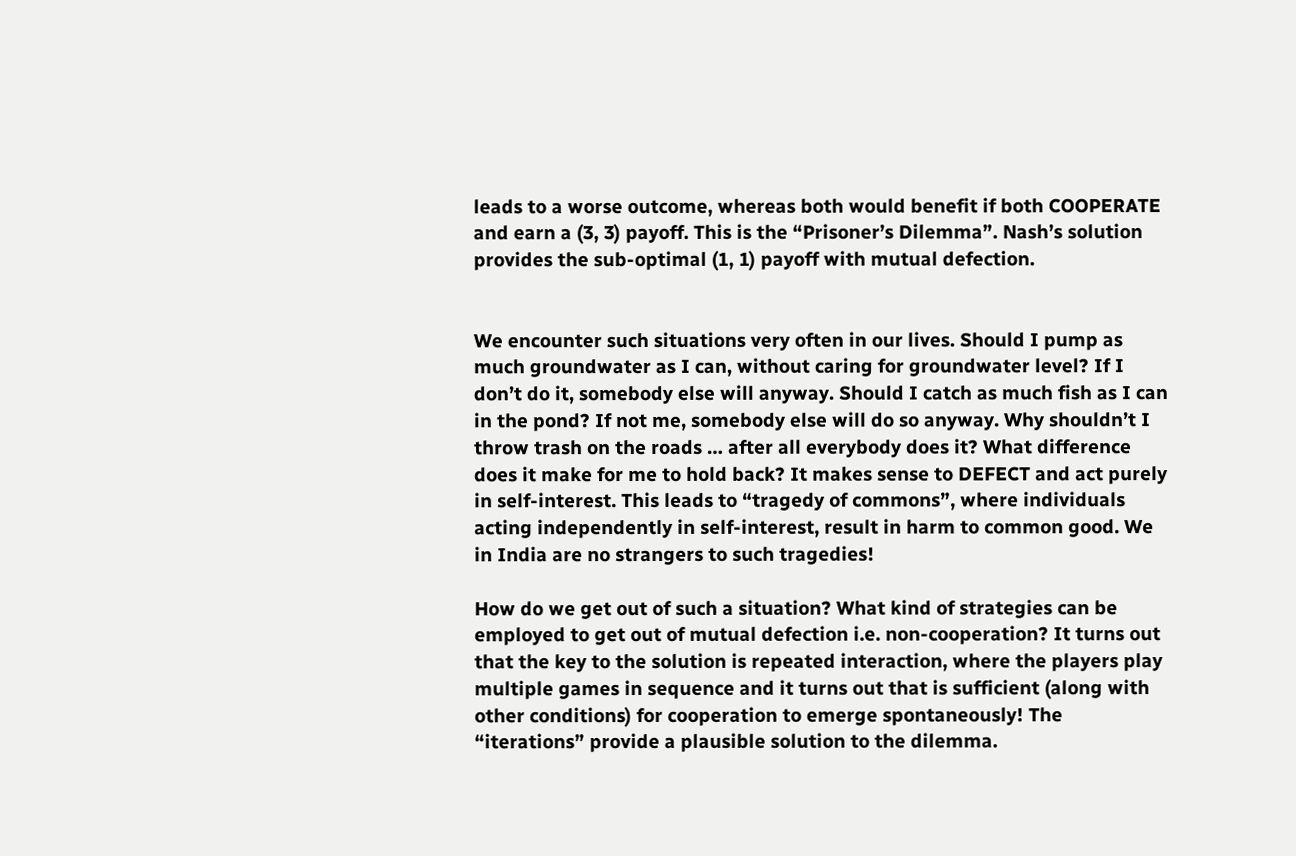leads to a worse outcome, whereas both would benefit if both COOPERATE and earn a (3, 3) payoff. This is the “Prisoner’s Dilemma”. Nash’s solution provides the sub-optimal (1, 1) payoff with mutual defection.


We encounter such situations very often in our lives. Should I pump as much groundwater as I can, without caring for groundwater level? If I don’t do it, somebody else will anyway. Should I catch as much fish as I can in the pond? If not me, somebody else will do so anyway. Why shouldn’t I throw trash on the roads … after all everybody does it? What difference does it make for me to hold back? It makes sense to DEFECT and act purely in self-interest. This leads to “tragedy of commons”, where individuals acting independently in self-interest, result in harm to common good. We in India are no strangers to such tragedies!

How do we get out of such a situation? What kind of strategies can be employed to get out of mutual defection i.e. non-cooperation? It turns out that the key to the solution is repeated interaction, where the players play multiple games in sequence and it turns out that is sufficient (along with other conditions) for cooperation to emerge spontaneously! The “iterations” provide a plausible solution to the dilemma.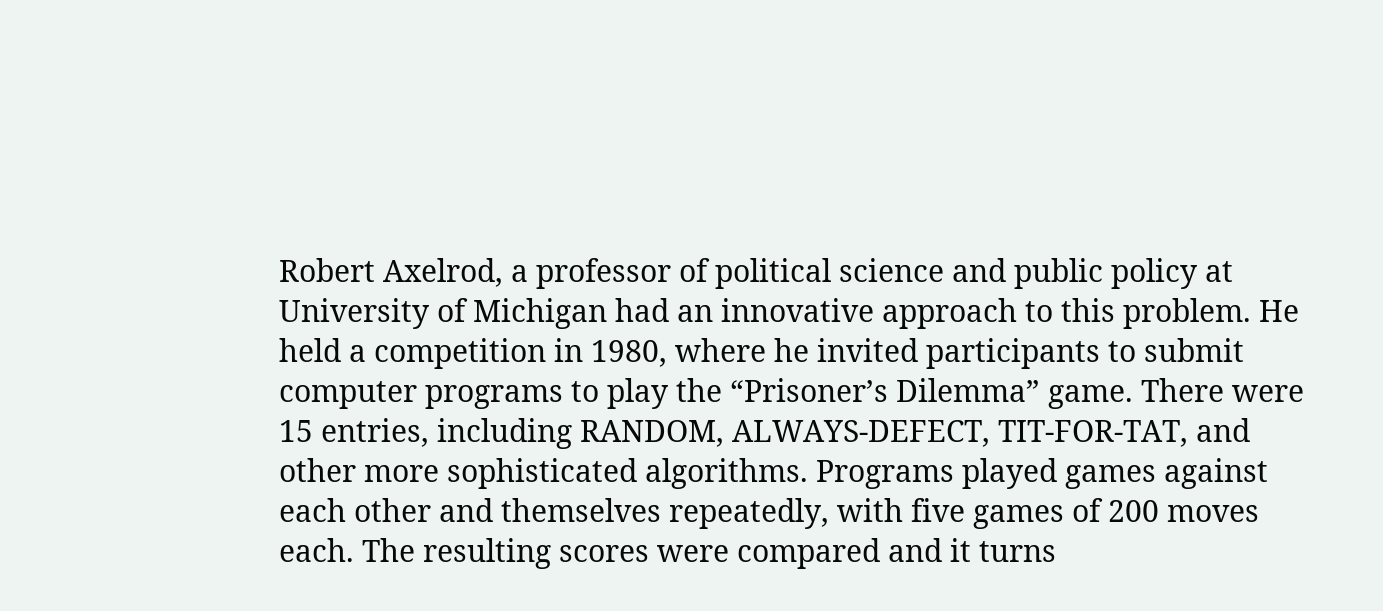Robert Axelrod, a professor of political science and public policy at University of Michigan had an innovative approach to this problem. He held a competition in 1980, where he invited participants to submit computer programs to play the “Prisoner’s Dilemma” game. There were 15 entries, including RANDOM, ALWAYS-DEFECT, TIT-FOR-TAT, and other more sophisticated algorithms. Programs played games against each other and themselves repeatedly, with five games of 200 moves each. The resulting scores were compared and it turns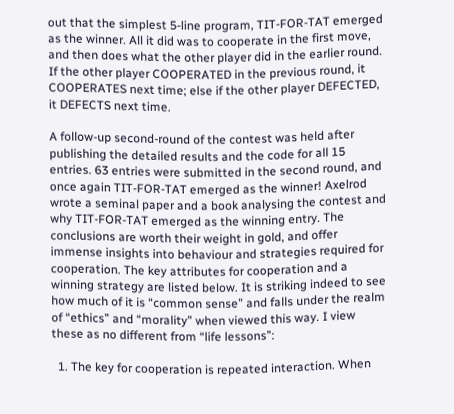out that the simplest 5-line program, TIT-FOR-TAT emerged as the winner. All it did was to cooperate in the first move, and then does what the other player did in the earlier round. If the other player COOPERATED in the previous round, it COOPERATES next time; else if the other player DEFECTED, it DEFECTS next time.

A follow-up second-round of the contest was held after publishing the detailed results and the code for all 15 entries. 63 entries were submitted in the second round, and once again TIT-FOR-TAT emerged as the winner! Axelrod wrote a seminal paper and a book analysing the contest and why TIT-FOR-TAT emerged as the winning entry. The conclusions are worth their weight in gold, and offer immense insights into behaviour and strategies required for cooperation. The key attributes for cooperation and a winning strategy are listed below. It is striking indeed to see how much of it is “common sense” and falls under the realm of “ethics” and “morality” when viewed this way. I view these as no different from “life lessons”:

  1. The key for cooperation is repeated interaction. When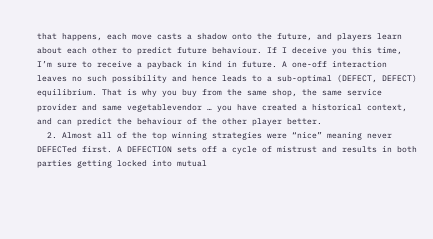that happens, each move casts a shadow onto the future, and players learn about each other to predict future behaviour. If I deceive you this time, I’m sure to receive a payback in kind in future. A one-off interaction leaves no such possibility and hence leads to a sub-optimal (DEFECT, DEFECT) equilibrium. That is why you buy from the same shop, the same service provider and same vegetablevendor … you have created a historical context, and can predict the behaviour of the other player better.
  2. Almost all of the top winning strategies were “nice” meaning never DEFECTed first. A DEFECTION sets off a cycle of mistrust and results in both parties getting locked into mutual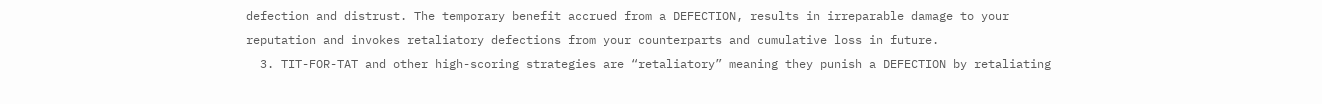defection and distrust. The temporary benefit accrued from a DEFECTION, results in irreparable damage to your reputation and invokes retaliatory defections from your counterparts and cumulative loss in future.
  3. TIT-FOR-TAT and other high-scoring strategies are “retaliatory” meaning they punish a DEFECTION by retaliating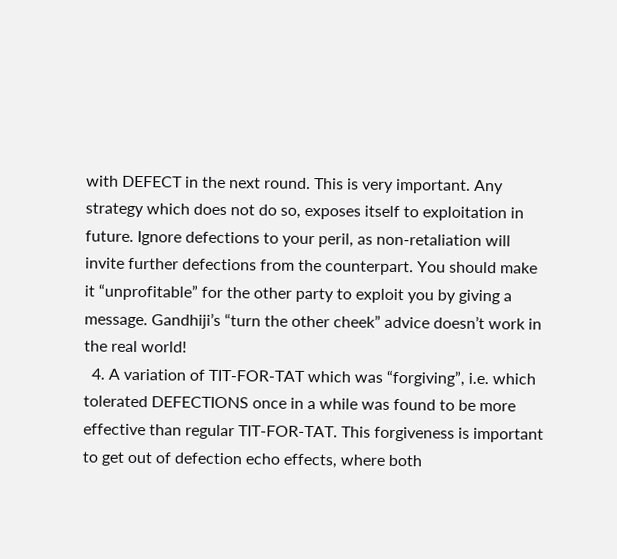with DEFECT in the next round. This is very important. Any strategy which does not do so, exposes itself to exploitation in future. Ignore defections to your peril, as non-retaliation will invite further defections from the counterpart. You should make it “unprofitable” for the other party to exploit you by giving a message. Gandhiji’s “turn the other cheek” advice doesn’t work in the real world!
  4. A variation of TIT-FOR-TAT which was “forgiving”, i.e. which tolerated DEFECTIONS once in a while was found to be more effective than regular TIT-FOR-TAT. This forgiveness is important to get out of defection echo effects, where both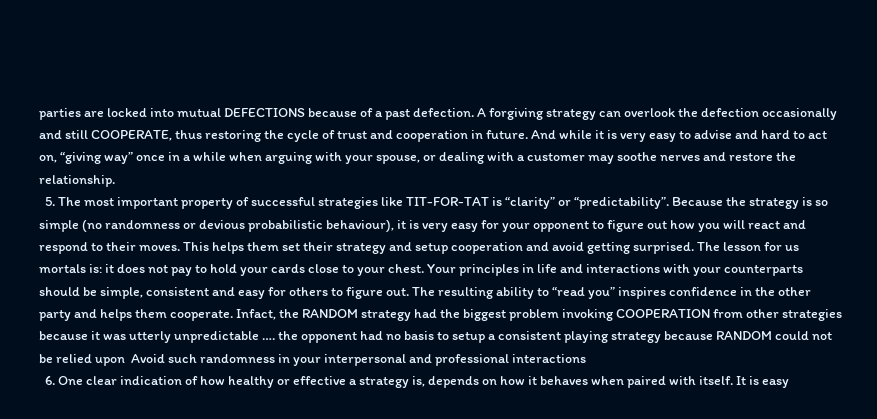parties are locked into mutual DEFECTIONS because of a past defection. A forgiving strategy can overlook the defection occasionally and still COOPERATE, thus restoring the cycle of trust and cooperation in future. And while it is very easy to advise and hard to act on, “giving way” once in a while when arguing with your spouse, or dealing with a customer may soothe nerves and restore the relationship.
  5. The most important property of successful strategies like TIT-FOR-TAT is “clarity” or “predictability”. Because the strategy is so simple (no randomness or devious probabilistic behaviour), it is very easy for your opponent to figure out how you will react and respond to their moves. This helps them set their strategy and setup cooperation and avoid getting surprised. The lesson for us mortals is: it does not pay to hold your cards close to your chest. Your principles in life and interactions with your counterparts should be simple, consistent and easy for others to figure out. The resulting ability to “read you” inspires confidence in the other party and helps them cooperate. Infact, the RANDOM strategy had the biggest problem invoking COOPERATION from other strategies because it was utterly unpredictable …. the opponent had no basis to setup a consistent playing strategy because RANDOM could not be relied upon  Avoid such randomness in your interpersonal and professional interactions
  6. One clear indication of how healthy or effective a strategy is, depends on how it behaves when paired with itself. It is easy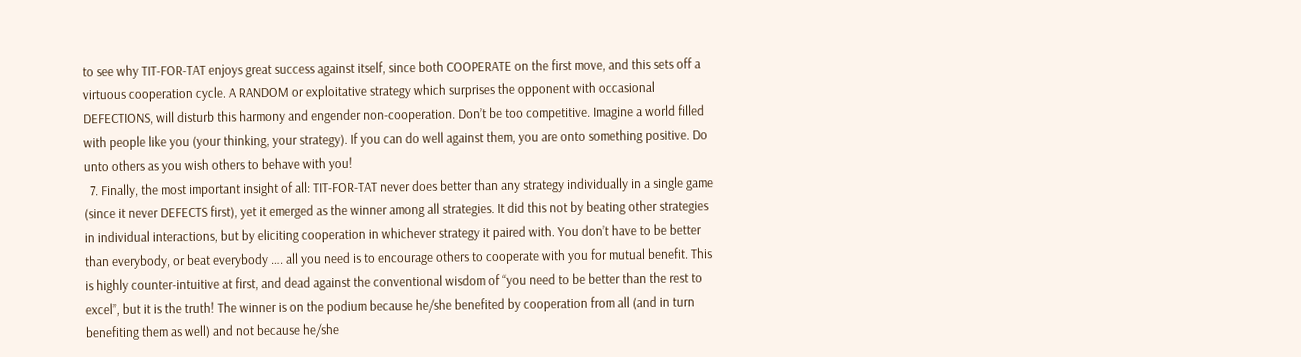to see why TIT-FOR-TAT enjoys great success against itself, since both COOPERATE on the first move, and this sets off a virtuous cooperation cycle. A RANDOM or exploitative strategy which surprises the opponent with occasional DEFECTIONS, will disturb this harmony and engender non-cooperation. Don’t be too competitive. Imagine a world filled with people like you (your thinking, your strategy). If you can do well against them, you are onto something positive. Do unto others as you wish others to behave with you!
  7. Finally, the most important insight of all: TIT-FOR-TAT never does better than any strategy individually in a single game (since it never DEFECTS first), yet it emerged as the winner among all strategies. It did this not by beating other strategies in individual interactions, but by eliciting cooperation in whichever strategy it paired with. You don’t have to be better than everybody, or beat everybody …. all you need is to encourage others to cooperate with you for mutual benefit. This is highly counter-intuitive at first, and dead against the conventional wisdom of “you need to be better than the rest to excel”, but it is the truth! The winner is on the podium because he/she benefited by cooperation from all (and in turn benefiting them as well) and not because he/she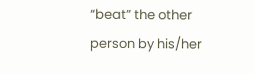“beat” the other person by his/her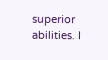superior abilities. I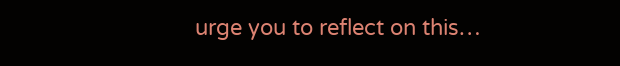urge you to reflect on this…